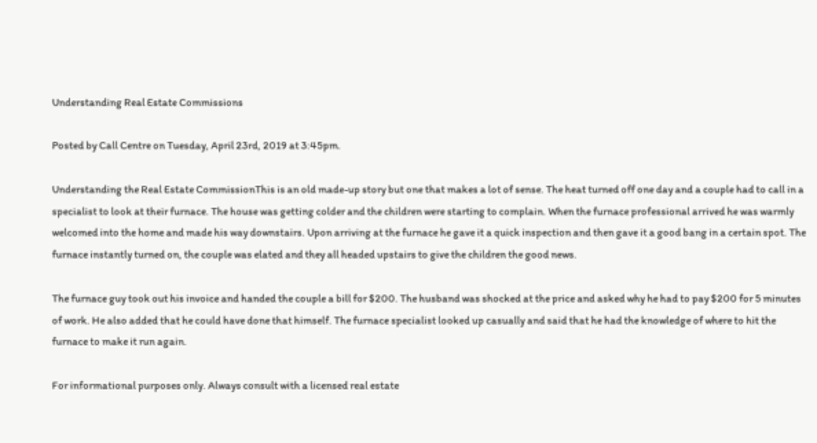Understanding Real Estate Commissions

Posted by Call Centre on Tuesday, April 23rd, 2019 at 3:45pm.

Understanding the Real Estate CommissionThis is an old made-up story but one that makes a lot of sense. The heat turned off one day and a couple had to call in a specialist to look at their furnace. The house was getting colder and the children were starting to complain. When the furnace professional arrived he was warmly welcomed into the home and made his way downstairs. Upon arriving at the furnace he gave it a quick inspection and then gave it a good bang in a certain spot. The furnace instantly turned on, the couple was elated and they all headed upstairs to give the children the good news.

The furnace guy took out his invoice and handed the couple a bill for $200. The husband was shocked at the price and asked why he had to pay $200 for 5 minutes of work. He also added that he could have done that himself. The furnace specialist looked up casually and said that he had the knowledge of where to hit the furnace to make it run again.

For informational purposes only. Always consult with a licensed real estate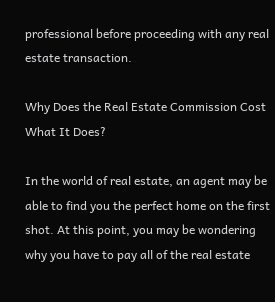professional before proceeding with any real estate transaction.

Why Does the Real Estate Commission Cost What It Does?

In the world of real estate, an agent may be able to find you the perfect home on the first shot. At this point, you may be wondering why you have to pay all of the real estate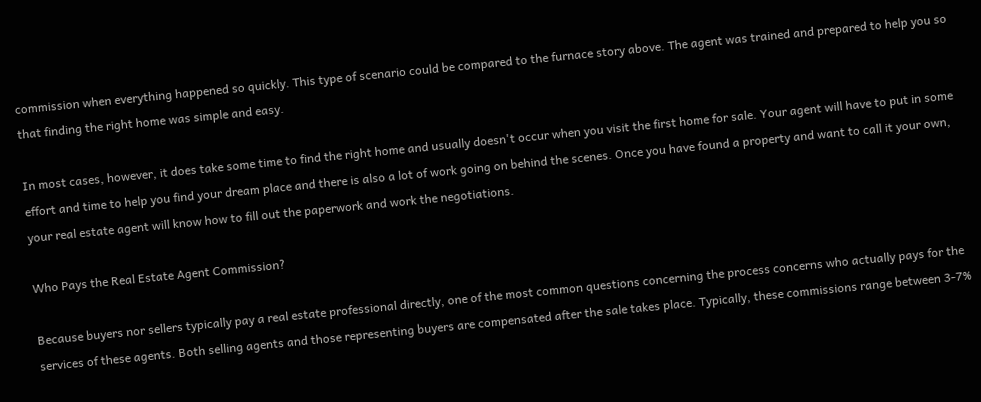commission when everything happened so quickly. This type of scenario could be compared to the furnace story above. The agent was trained and prepared to help you so that finding the right home was simple and easy.

In most cases, however, it does take some time to find the right home and usually doesn't occur when you visit the first home for sale. Your agent will have to put in some effort and time to help you find your dream place and there is also a lot of work going on behind the scenes. Once you have found a property and want to call it your own, your real estate agent will know how to fill out the paperwork and work the negotiations.

Who Pays the Real Estate Agent Commission?

Because buyers nor sellers typically pay a real estate professional directly, one of the most common questions concerning the process concerns who actually pays for the services of these agents. Both selling agents and those representing buyers are compensated after the sale takes place. Typically, these commissions range between 3-7%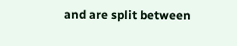and are split between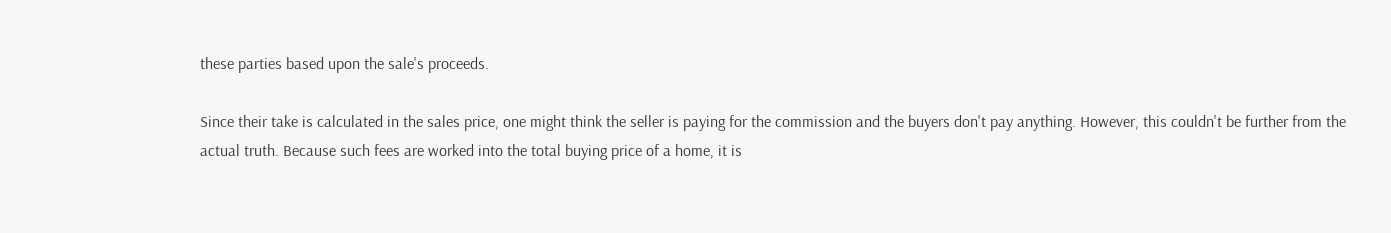these parties based upon the sale's proceeds.

Since their take is calculated in the sales price, one might think the seller is paying for the commission and the buyers don't pay anything. However, this couldn't be further from the actual truth. Because such fees are worked into the total buying price of a home, it is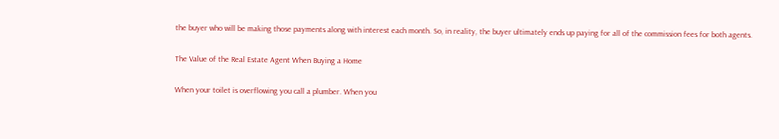the buyer who will be making those payments along with interest each month. So, in reality, the buyer ultimately ends up paying for all of the commission fees for both agents.

The Value of the Real Estate Agent When Buying a Home

When your toilet is overflowing you call a plumber. When you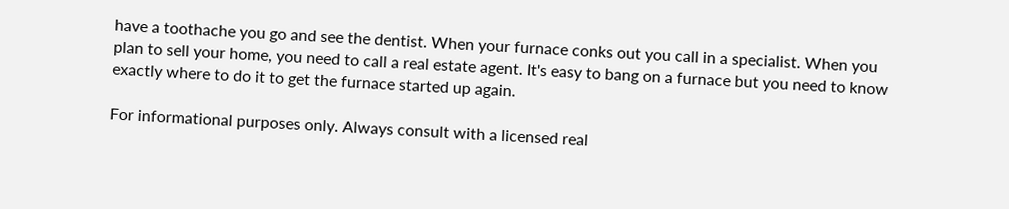have a toothache you go and see the dentist. When your furnace conks out you call in a specialist. When you plan to sell your home, you need to call a real estate agent. It's easy to bang on a furnace but you need to know exactly where to do it to get the furnace started up again.

For informational purposes only. Always consult with a licensed real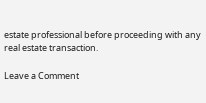estate professional before proceeding with any real estate transaction.

Leave a Comment